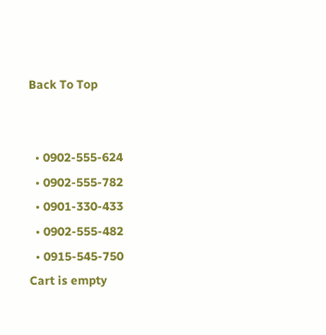Back To Top


  • 0902-555-624
  • 0902-555-782
  • 0901-330-433
  • 0902-555-482
  • 0915-545-750
Cart is empty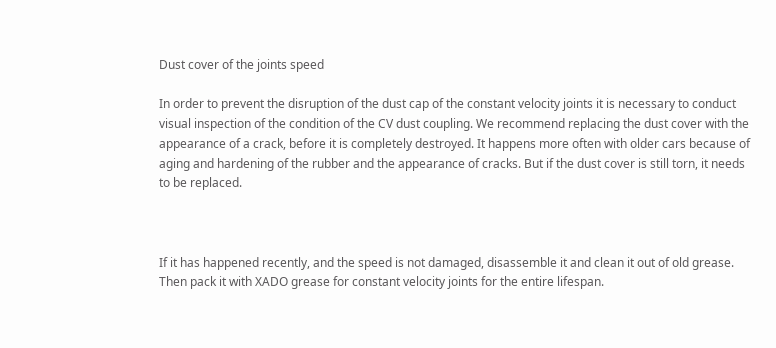Dust cover of the joints speed

In order to prevent the disruption of the dust cap of the constant velocity joints it is necessary to conduct visual inspection of the condition of the CV dust coupling. We recommend replacing the dust cover with the appearance of a crack, before it is completely destroyed. It happens more often with older cars because of aging and hardening of the rubber and the appearance of cracks. But if the dust cover is still torn, it needs to be replaced.



If it has happened recently, and the speed is not damaged, disassemble it and clean it out of old grease. Then pack it with XADO grease for constant velocity joints for the entire lifespan.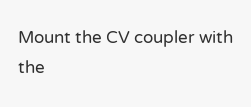Mount the CV coupler with the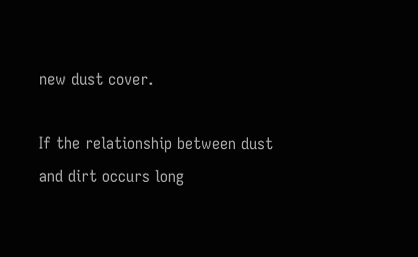new dust cover.

If the relationship between dust and dirt occurs long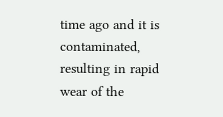time ago and it is contaminated, resulting in rapid wear of the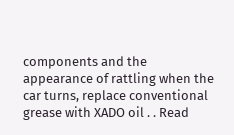components and the appearance of rattling when the car turns, replace conventional grease with XADO oil . . Read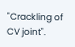"Crackling of CV joint".